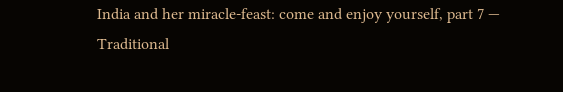India and her miracle-feast: come and enjoy yourself, part 7 — Traditional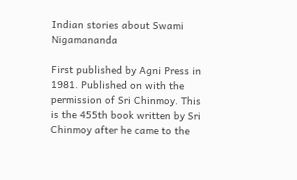Indian stories about Swami Nigamananda

First published by Agni Press in 1981. Published on with the permission of Sri Chinmoy. This is the 455th book written by Sri Chinmoy after he came to the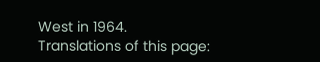West in 1964.
Translations of this page: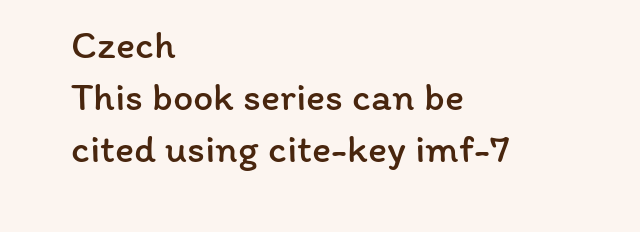Czech
This book series can be cited using cite-key imf-7